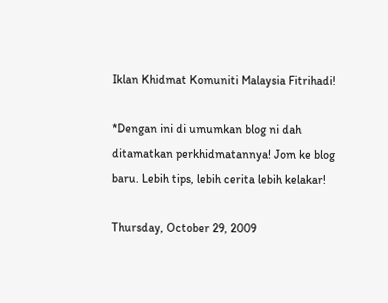Iklan Khidmat Komuniti Malaysia Fitrihadi!

*Dengan ini di umumkan blog ni dah ditamatkan perkhidmatannya! Jom ke blog baru. Lebih tips, lebih cerita lebih kelakar!

Thursday, October 29, 2009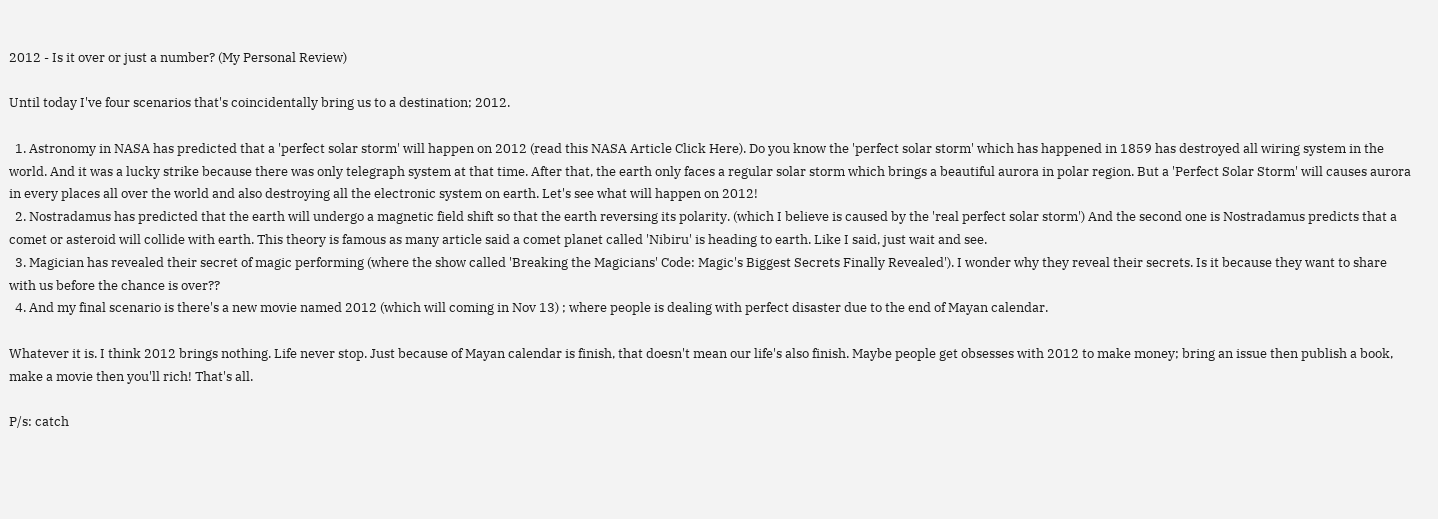2012 - Is it over or just a number? (My Personal Review)

Until today I've four scenarios that's coincidentally bring us to a destination; 2012.

  1. Astronomy in NASA has predicted that a 'perfect solar storm' will happen on 2012 (read this NASA Article Click Here). Do you know the 'perfect solar storm' which has happened in 1859 has destroyed all wiring system in the world. And it was a lucky strike because there was only telegraph system at that time. After that, the earth only faces a regular solar storm which brings a beautiful aurora in polar region. But a 'Perfect Solar Storm' will causes aurora in every places all over the world and also destroying all the electronic system on earth. Let's see what will happen on 2012!
  2. Nostradamus has predicted that the earth will undergo a magnetic field shift so that the earth reversing its polarity. (which I believe is caused by the 'real perfect solar storm') And the second one is Nostradamus predicts that a comet or asteroid will collide with earth. This theory is famous as many article said a comet planet called 'Nibiru' is heading to earth. Like I said, just wait and see.
  3. Magician has revealed their secret of magic performing (where the show called 'Breaking the Magicians' Code: Magic's Biggest Secrets Finally Revealed'). I wonder why they reveal their secrets. Is it because they want to share with us before the chance is over??
  4. And my final scenario is there's a new movie named 2012 (which will coming in Nov 13) ; where people is dealing with perfect disaster due to the end of Mayan calendar.

Whatever it is. I think 2012 brings nothing. Life never stop. Just because of Mayan calendar is finish, that doesn't mean our life's also finish. Maybe people get obsesses with 2012 to make money; bring an issue then publish a book, make a movie then you'll rich! That's all.

P/s: catch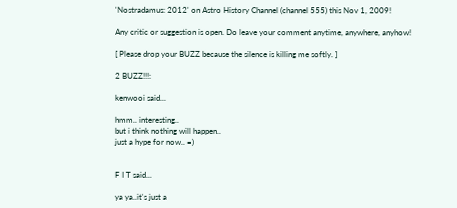'Nostradamus: 2012' on Astro History Channel (channel 555) this Nov 1, 2009!

Any critic or suggestion is open. Do leave your comment anytime, anywhere, anyhow!

[ Please drop your BUZZ because the silence is killing me softly. ]

2 BUZZ!!!:

kenwooi said...

hmm.. interesting..
but i think nothing will happen..
just a hype for now.. =)


F I T said...

ya ya..it's just a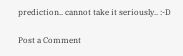prediction.. cannot take it seriously.. :-D

Post a Comment